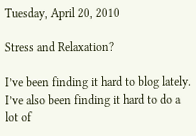Tuesday, April 20, 2010

Stress and Relaxation?

I’ve been finding it hard to blog lately. I’ve also been finding it hard to do a lot of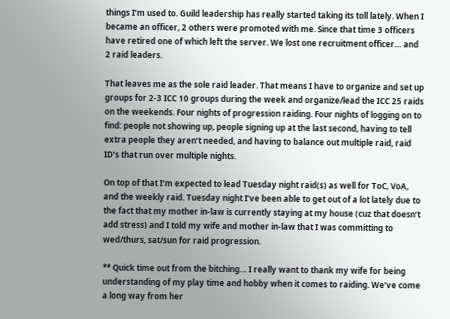things I’m used to. Guild leadership has really started taking its toll lately. When I became an officer, 2 others were promoted with me. Since that time 3 officers have retired one of which left the server. We lost one recruitment officer… and 2 raid leaders.

That leaves me as the sole raid leader. That means I have to organize and set up groups for 2-3 ICC 10 groups during the week and organize/lead the ICC 25 raids on the weekends. Four nights of progression raiding. Four nights of logging on to find: people not showing up, people signing up at the last second, having to tell extra people they aren’t needed, and having to balance out multiple raid, raid ID’s that run over multiple nights.

On top of that I’m expected to lead Tuesday night raid(s) as well for ToC, VoA, and the weekly raid. Tuesday night I’ve been able to get out of a lot lately due to the fact that my mother in-law is currently staying at my house (cuz that doesn’t add stress) and I told my wife and mother in-law that I was committing to wed/thurs, sat/sun for raid progression.

** Quick time out from the bitching… I really want to thank my wife for being understanding of my play time and hobby when it comes to raiding. We’ve come a long way from her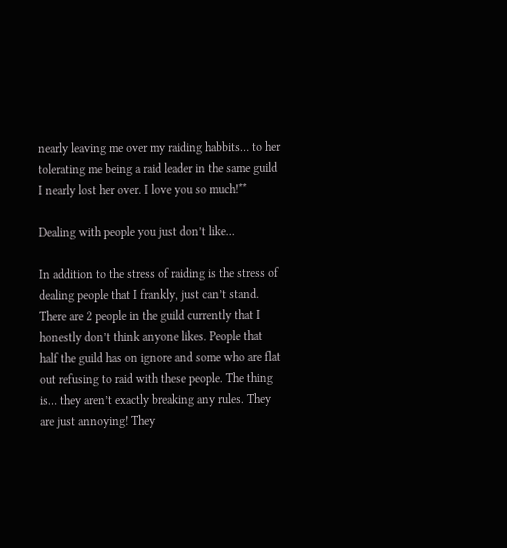nearly leaving me over my raiding habbits… to her tolerating me being a raid leader in the same guild I nearly lost her over. I love you so much!**

Dealing with people you just don’t like…

In addition to the stress of raiding is the stress of dealing people that I frankly, just can’t stand. There are 2 people in the guild currently that I honestly don’t think anyone likes. People that half the guild has on ignore and some who are flat out refusing to raid with these people. The thing is… they aren’t exactly breaking any rules. They are just annoying! They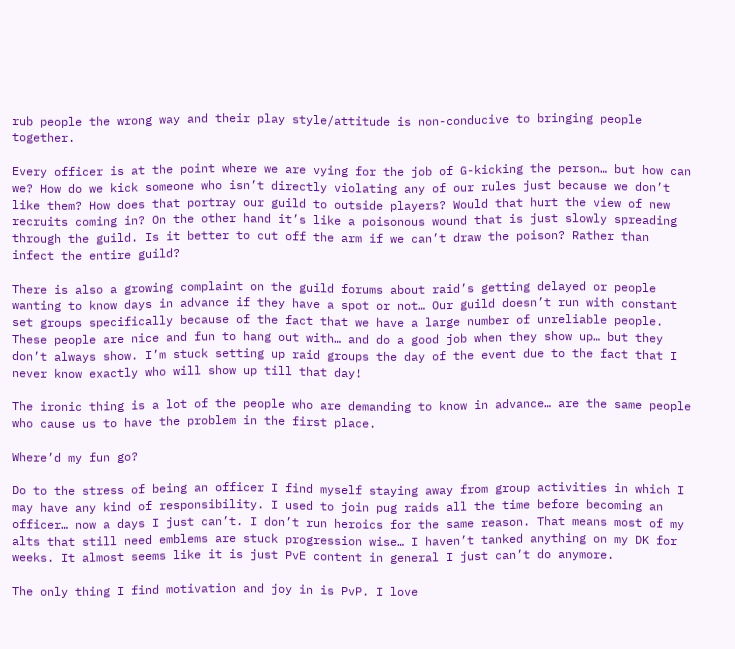rub people the wrong way and their play style/attitude is non-conducive to bringing people together.

Every officer is at the point where we are vying for the job of G-kicking the person… but how can we? How do we kick someone who isn’t directly violating any of our rules just because we don’t like them? How does that portray our guild to outside players? Would that hurt the view of new recruits coming in? On the other hand it’s like a poisonous wound that is just slowly spreading through the guild. Is it better to cut off the arm if we can’t draw the poison? Rather than infect the entire guild?

There is also a growing complaint on the guild forums about raid’s getting delayed or people wanting to know days in advance if they have a spot or not… Our guild doesn’t run with constant set groups specifically because of the fact that we have a large number of unreliable people. These people are nice and fun to hang out with… and do a good job when they show up… but they don’t always show. I’m stuck setting up raid groups the day of the event due to the fact that I never know exactly who will show up till that day!

The ironic thing is a lot of the people who are demanding to know in advance… are the same people who cause us to have the problem in the first place.

Where’d my fun go?

Do to the stress of being an officer I find myself staying away from group activities in which I may have any kind of responsibility. I used to join pug raids all the time before becoming an officer… now a days I just can’t. I don’t run heroics for the same reason. That means most of my alts that still need emblems are stuck progression wise… I haven’t tanked anything on my DK for weeks. It almost seems like it is just PvE content in general I just can’t do anymore.

The only thing I find motivation and joy in is PvP. I love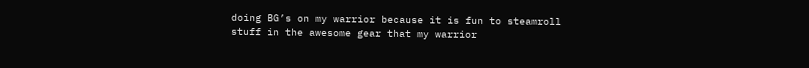doing BG’s on my warrior because it is fun to steamroll stuff in the awesome gear that my warrior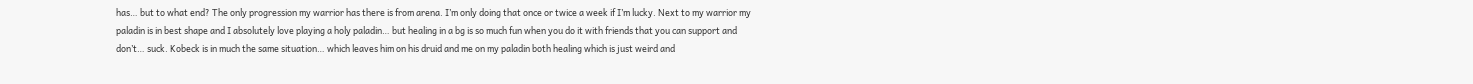has… but to what end? The only progression my warrior has there is from arena. I’m only doing that once or twice a week if I’m lucky. Next to my warrior my paladin is in best shape and I absolutely love playing a holy paladin… but healing in a bg is so much fun when you do it with friends that you can support and don’t… suck. Kobeck is in much the same situation… which leaves him on his druid and me on my paladin both healing which is just weird and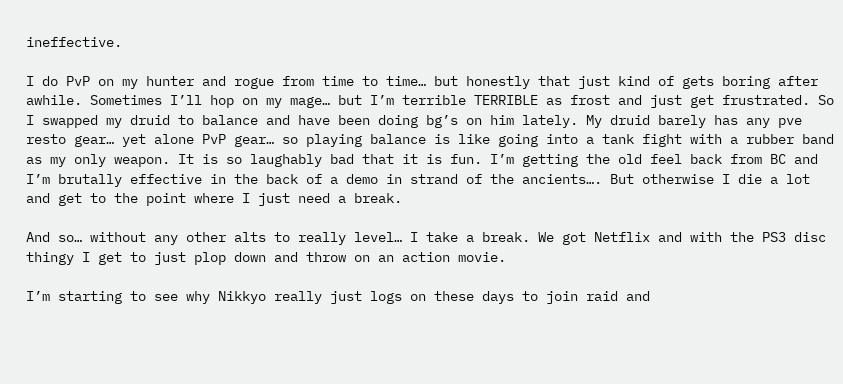ineffective.

I do PvP on my hunter and rogue from time to time… but honestly that just kind of gets boring after awhile. Sometimes I’ll hop on my mage… but I’m terrible TERRIBLE as frost and just get frustrated. So I swapped my druid to balance and have been doing bg’s on him lately. My druid barely has any pve resto gear… yet alone PvP gear… so playing balance is like going into a tank fight with a rubber band as my only weapon. It is so laughably bad that it is fun. I’m getting the old feel back from BC and I’m brutally effective in the back of a demo in strand of the ancients…. But otherwise I die a lot and get to the point where I just need a break.

And so… without any other alts to really level… I take a break. We got Netflix and with the PS3 disc thingy I get to just plop down and throw on an action movie.

I’m starting to see why Nikkyo really just logs on these days to join raid and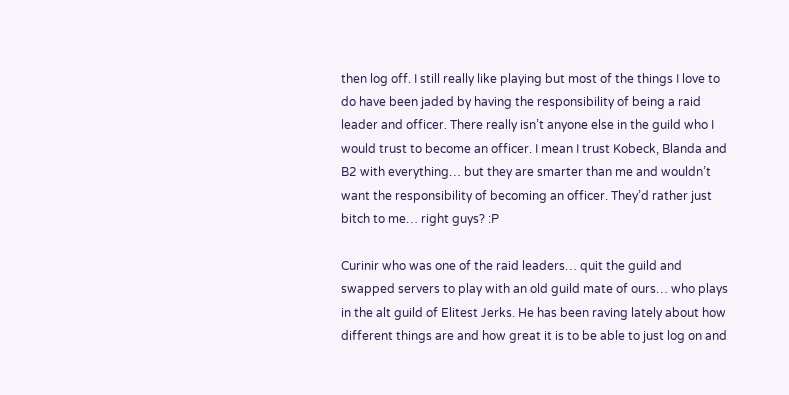then log off. I still really like playing but most of the things I love to do have been jaded by having the responsibility of being a raid leader and officer. There really isn’t anyone else in the guild who I would trust to become an officer. I mean I trust Kobeck, Blanda and B2 with everything… but they are smarter than me and wouldn’t want the responsibility of becoming an officer. They’d rather just bitch to me… right guys? :P

Curinir who was one of the raid leaders… quit the guild and swapped servers to play with an old guild mate of ours… who plays in the alt guild of Elitest Jerks. He has been raving lately about how different things are and how great it is to be able to just log on and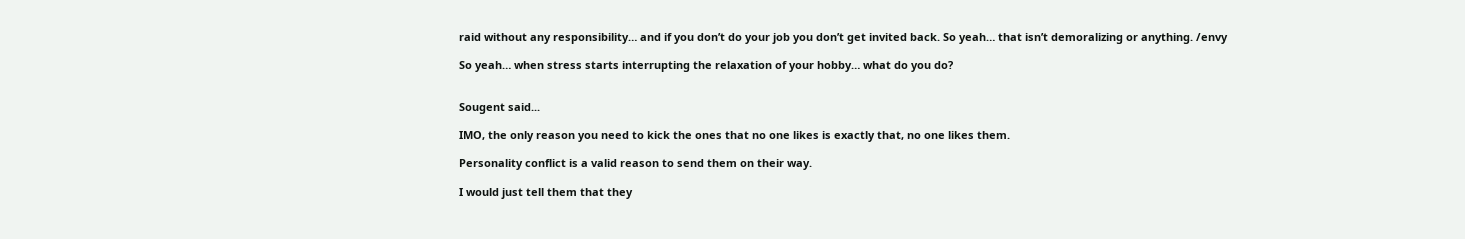raid without any responsibility… and if you don’t do your job you don’t get invited back. So yeah… that isn’t demoralizing or anything. /envy

So yeah… when stress starts interrupting the relaxation of your hobby… what do you do?


Sougent said...

IMO, the only reason you need to kick the ones that no one likes is exactly that, no one likes them.

Personality conflict is a valid reason to send them on their way.

I would just tell them that they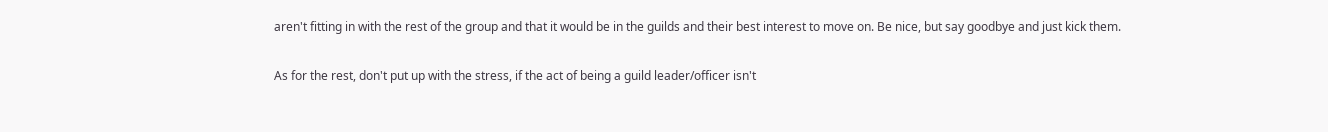aren't fitting in with the rest of the group and that it would be in the guilds and their best interest to move on. Be nice, but say goodbye and just kick them.

As for the rest, don't put up with the stress, if the act of being a guild leader/officer isn't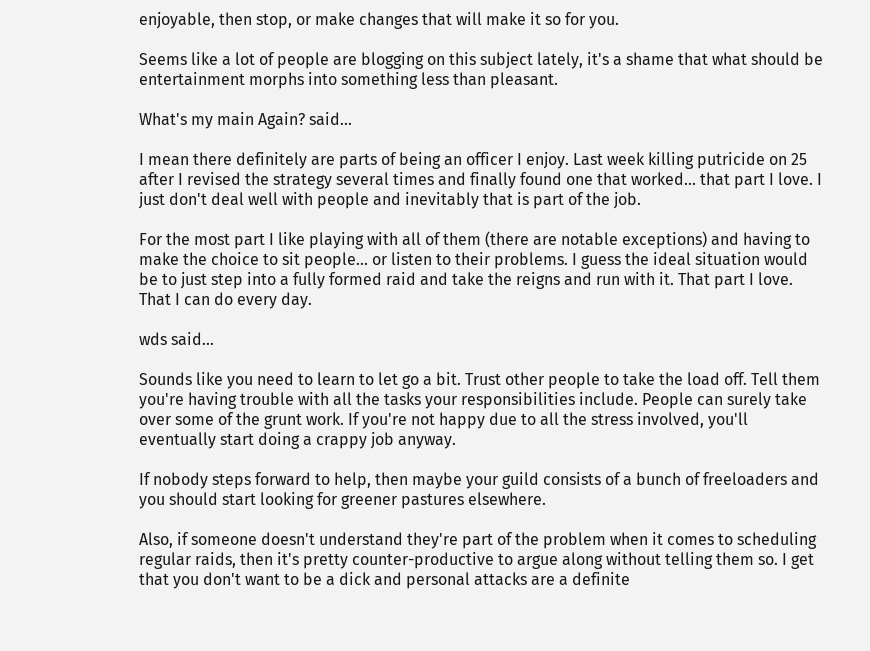enjoyable, then stop, or make changes that will make it so for you.

Seems like a lot of people are blogging on this subject lately, it's a shame that what should be entertainment morphs into something less than pleasant.

What's my main Again? said...

I mean there definitely are parts of being an officer I enjoy. Last week killing putricide on 25 after I revised the strategy several times and finally found one that worked... that part I love. I just don't deal well with people and inevitably that is part of the job.

For the most part I like playing with all of them (there are notable exceptions) and having to make the choice to sit people... or listen to their problems. I guess the ideal situation would be to just step into a fully formed raid and take the reigns and run with it. That part I love. That I can do every day.

wds said...

Sounds like you need to learn to let go a bit. Trust other people to take the load off. Tell them you're having trouble with all the tasks your responsibilities include. People can surely take over some of the grunt work. If you're not happy due to all the stress involved, you'll eventually start doing a crappy job anyway.

If nobody steps forward to help, then maybe your guild consists of a bunch of freeloaders and you should start looking for greener pastures elsewhere.

Also, if someone doesn't understand they're part of the problem when it comes to scheduling regular raids, then it's pretty counter-productive to argue along without telling them so. I get that you don't want to be a dick and personal attacks are a definite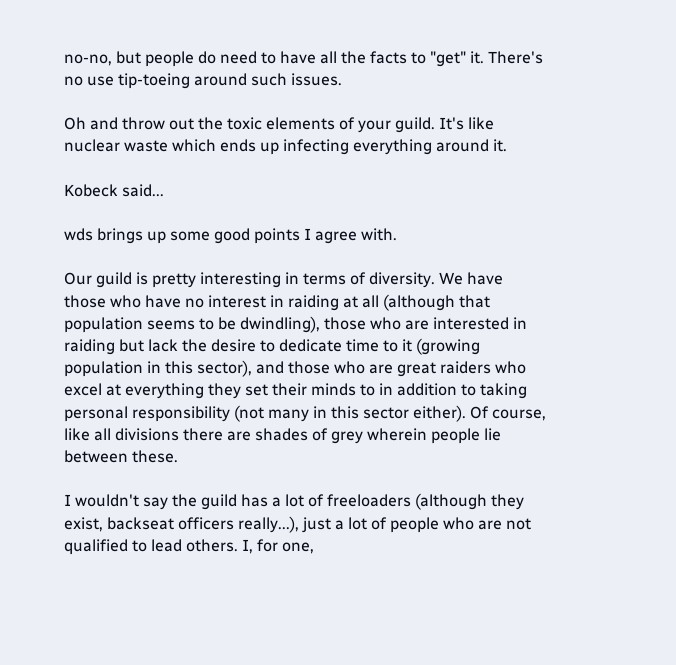no-no, but people do need to have all the facts to "get" it. There's no use tip-toeing around such issues.

Oh and throw out the toxic elements of your guild. It's like nuclear waste which ends up infecting everything around it.

Kobeck said...

wds brings up some good points I agree with.

Our guild is pretty interesting in terms of diversity. We have those who have no interest in raiding at all (although that population seems to be dwindling), those who are interested in raiding but lack the desire to dedicate time to it (growing population in this sector), and those who are great raiders who excel at everything they set their minds to in addition to taking personal responsibility (not many in this sector either). Of course, like all divisions there are shades of grey wherein people lie between these.

I wouldn't say the guild has a lot of freeloaders (although they exist, backseat officers really...), just a lot of people who are not qualified to lead others. I, for one,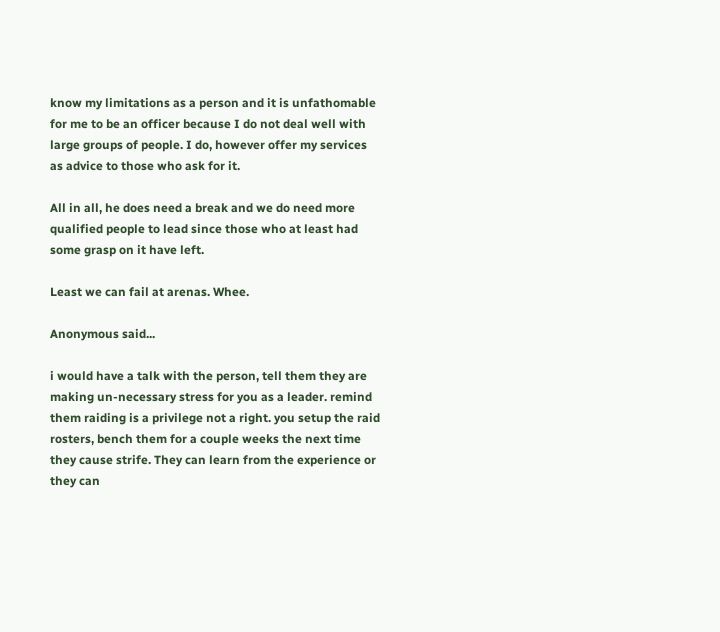know my limitations as a person and it is unfathomable for me to be an officer because I do not deal well with large groups of people. I do, however offer my services as advice to those who ask for it.

All in all, he does need a break and we do need more qualified people to lead since those who at least had some grasp on it have left.

Least we can fail at arenas. Whee.

Anonymous said...

i would have a talk with the person, tell them they are making un-necessary stress for you as a leader. remind them raiding is a privilege not a right. you setup the raid rosters, bench them for a couple weeks the next time they cause strife. They can learn from the experience or they can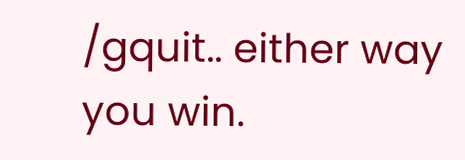/gquit.. either way you win.